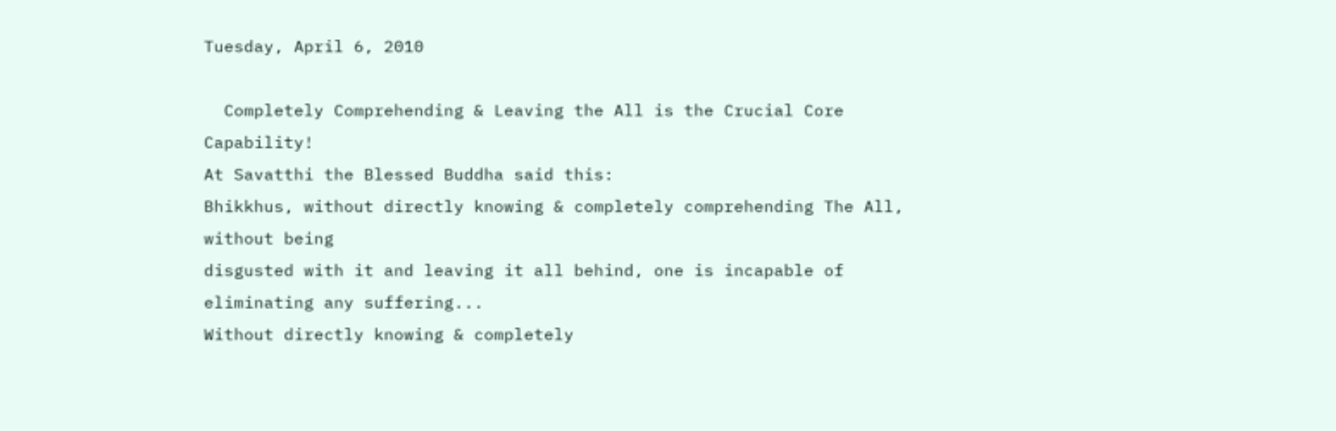Tuesday, April 6, 2010

  Completely Comprehending & Leaving the All is the Crucial Core Capability!
At Savatthi the Blessed Buddha said this:
Bhikkhus, without directly knowing & completely comprehending The All, without being
disgusted with it and leaving it all behind, one is incapable of eliminating any suffering...
Without directly knowing & completely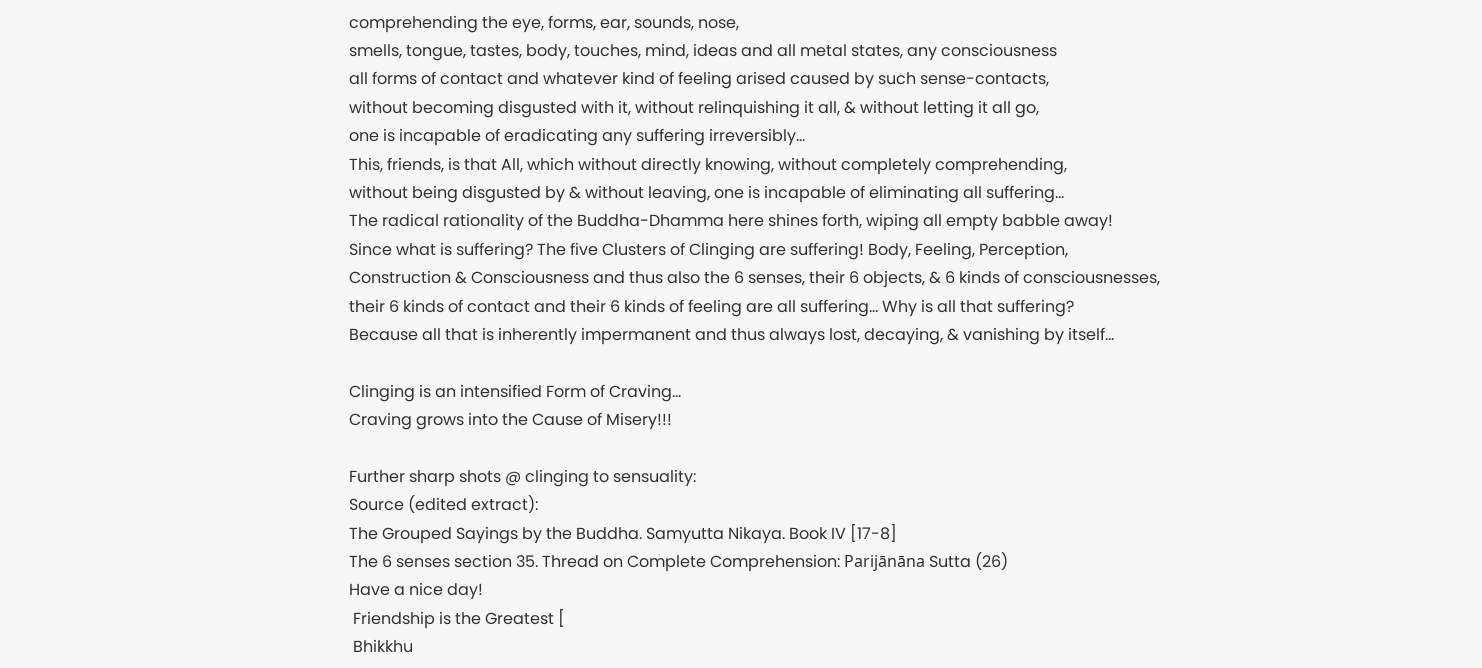comprehending the eye, forms, ear, sounds, nose,
smells, tongue, tastes, body, touches, mind, ideas and all metal states, any consciousness
all forms of contact and whatever kind of feeling arised caused by such sense-contacts,
without becoming disgusted with it, without relinquishing it all, & without letting it all go,
one is incapable of eradicating any suffering irreversibly...
This, friends, is that All, which without directly knowing, without completely comprehending,
without being disgusted by & without leaving, one is incapable of eliminating all suffering...
The radical rationality of the Buddha-Dhamma here shines forth, wiping all empty babble away!
Since what is suffering? The five Clusters of Clinging are suffering! Body, Feeling, Perception,
Construction & Consciousness and thus also the 6 senses, their 6 objects, & 6 kinds of consciousnesses,
their 6 kinds of contact and their 6 kinds of feeling are all suffering... Why is all that suffering?
Because all that is inherently impermanent and thus always lost, decaying, & vanishing by itself...

Clinging is an intensified Form of Craving...
Craving grows into the Cause of Misery!!!

Further sharp shots @ clinging to sensuality:
Source (edited extract):
The Grouped Sayings by the Buddha. Samyutta Nikaya. Book IV [17-8]
The 6 senses section 35. Thread on Complete Comprehension: Parijānāna Sutta (26)
Have a nice day!
 Friendship is the Greatest [
 Bhikkhu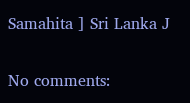Samahita ] Sri Lanka J

No comments: